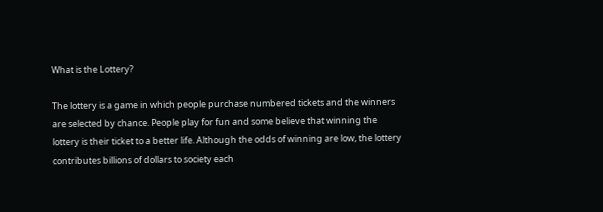What is the Lottery?

The lottery is a game in which people purchase numbered tickets and the winners are selected by chance. People play for fun and some believe that winning the lottery is their ticket to a better life. Although the odds of winning are low, the lottery contributes billions of dollars to society each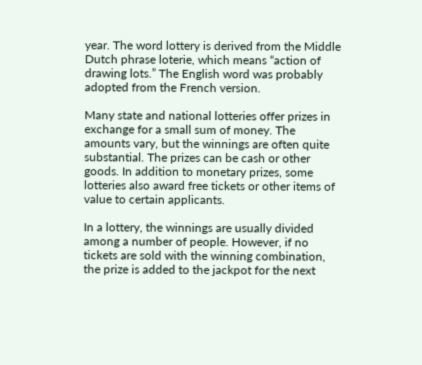year. The word lottery is derived from the Middle Dutch phrase loterie, which means “action of drawing lots.” The English word was probably adopted from the French version.

Many state and national lotteries offer prizes in exchange for a small sum of money. The amounts vary, but the winnings are often quite substantial. The prizes can be cash or other goods. In addition to monetary prizes, some lotteries also award free tickets or other items of value to certain applicants.

In a lottery, the winnings are usually divided among a number of people. However, if no tickets are sold with the winning combination, the prize is added to the jackpot for the next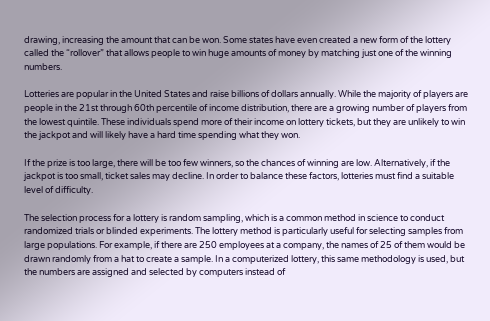drawing, increasing the amount that can be won. Some states have even created a new form of the lottery called the “rollover” that allows people to win huge amounts of money by matching just one of the winning numbers.

Lotteries are popular in the United States and raise billions of dollars annually. While the majority of players are people in the 21st through 60th percentile of income distribution, there are a growing number of players from the lowest quintile. These individuals spend more of their income on lottery tickets, but they are unlikely to win the jackpot and will likely have a hard time spending what they won.

If the prize is too large, there will be too few winners, so the chances of winning are low. Alternatively, if the jackpot is too small, ticket sales may decline. In order to balance these factors, lotteries must find a suitable level of difficulty.

The selection process for a lottery is random sampling, which is a common method in science to conduct randomized trials or blinded experiments. The lottery method is particularly useful for selecting samples from large populations. For example, if there are 250 employees at a company, the names of 25 of them would be drawn randomly from a hat to create a sample. In a computerized lottery, this same methodology is used, but the numbers are assigned and selected by computers instead of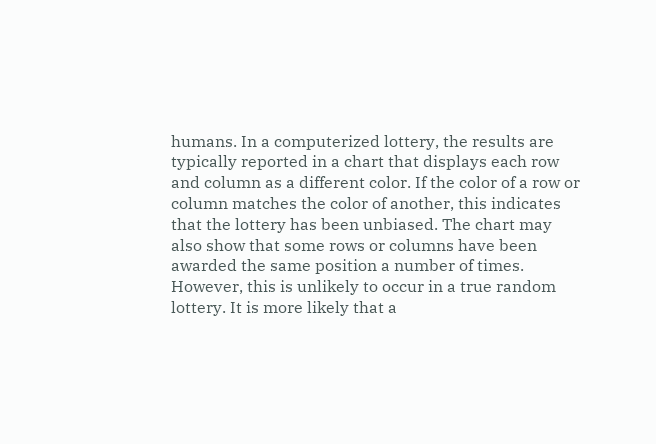humans. In a computerized lottery, the results are typically reported in a chart that displays each row and column as a different color. If the color of a row or column matches the color of another, this indicates that the lottery has been unbiased. The chart may also show that some rows or columns have been awarded the same position a number of times. However, this is unlikely to occur in a true random lottery. It is more likely that a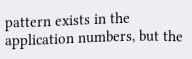pattern exists in the application numbers, but the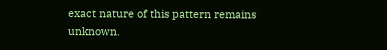exact nature of this pattern remains unknown.